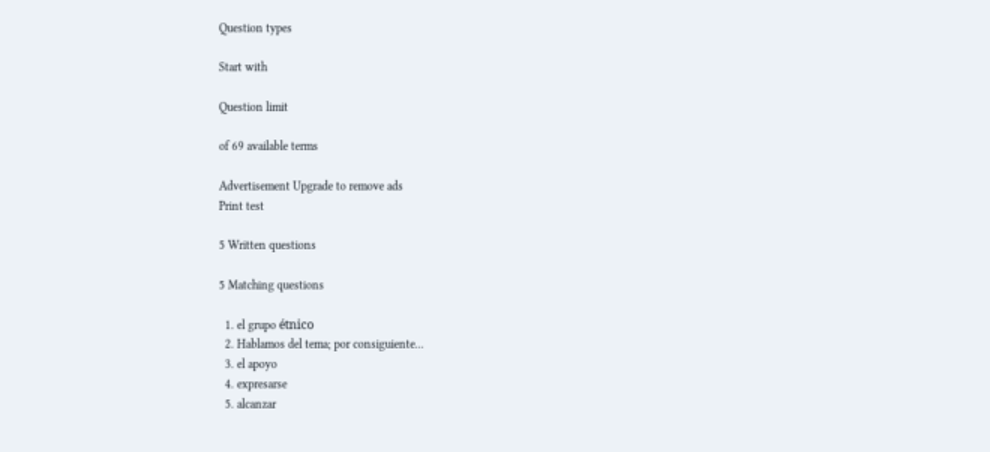Question types

Start with

Question limit

of 69 available terms

Advertisement Upgrade to remove ads
Print test

5 Written questions

5 Matching questions

  1. el grupo étnico
  2. Hablamos del tema; por consiguiente...
  3. el apoyo
  4. expresarse
  5. alcanzar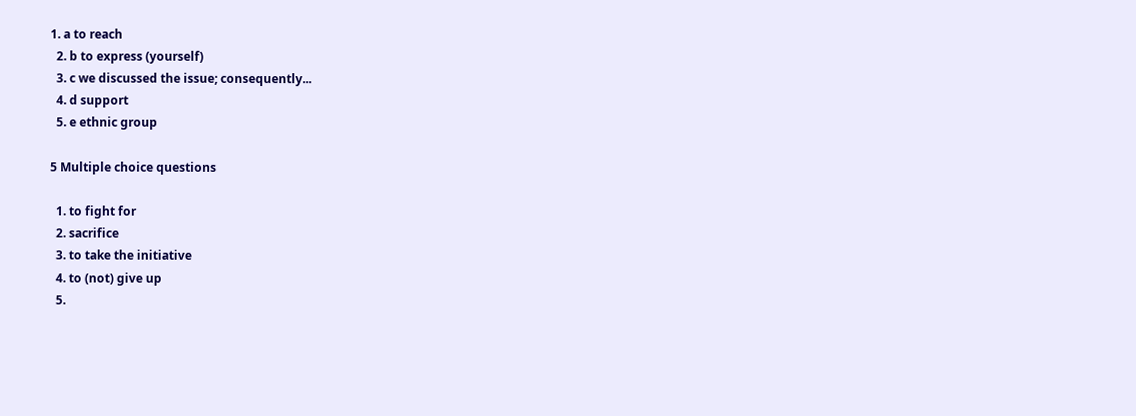1. a to reach
  2. b to express (yourself)
  3. c we discussed the issue; consequently...
  4. d support
  5. e ethnic group

5 Multiple choice questions

  1. to fight for
  2. sacrifice
  3. to take the initiative
  4. to (not) give up
  5.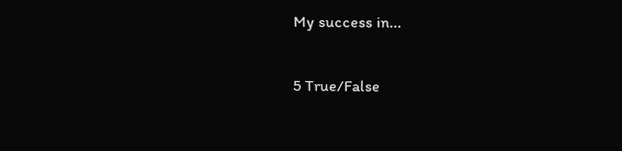My success in...

5 True/False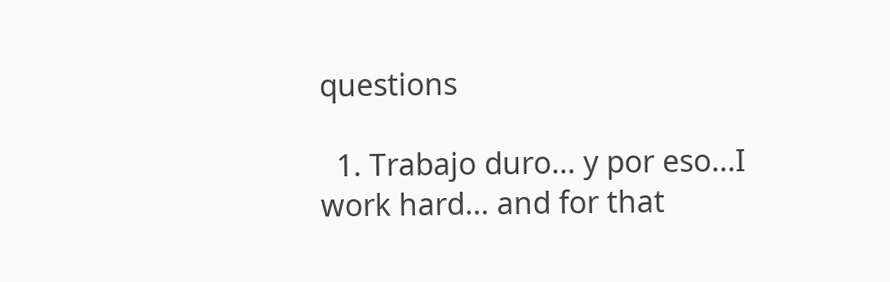questions

  1. Trabajo duro... y por eso...I work hard... and for that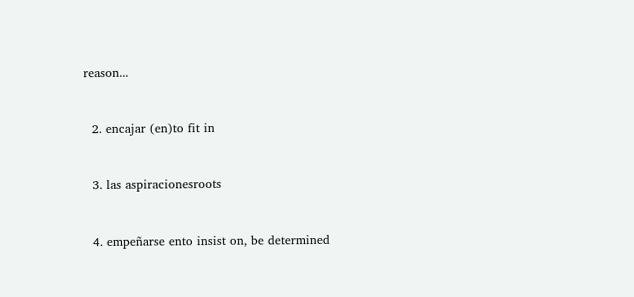reason...


  2. encajar (en)to fit in


  3. las aspiracionesroots


  4. empeñarse ento insist on, be determined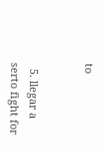to


  5. llegar a serto fight for